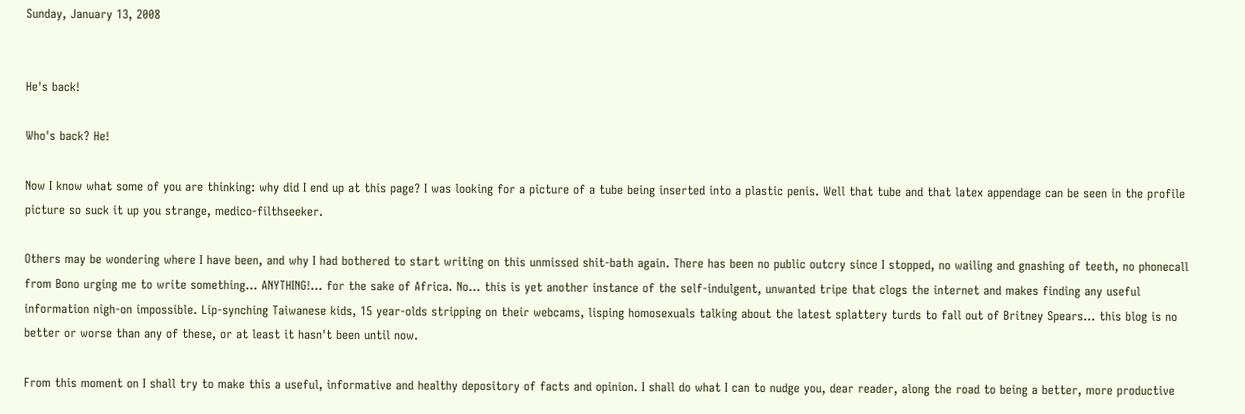Sunday, January 13, 2008


He's back!

Who's back? He!

Now I know what some of you are thinking: why did I end up at this page? I was looking for a picture of a tube being inserted into a plastic penis. Well that tube and that latex appendage can be seen in the profile picture so suck it up you strange, medico-filthseeker.

Others may be wondering where I have been, and why I had bothered to start writing on this unmissed shit-bath again. There has been no public outcry since I stopped, no wailing and gnashing of teeth, no phonecall from Bono urging me to write something... ANYTHING!... for the sake of Africa. No... this is yet another instance of the self-indulgent, unwanted tripe that clogs the internet and makes finding any useful information nigh-on impossible. Lip-synching Taiwanese kids, 15 year-olds stripping on their webcams, lisping homosexuals talking about the latest splattery turds to fall out of Britney Spears... this blog is no better or worse than any of these, or at least it hasn't been until now.

From this moment on I shall try to make this a useful, informative and healthy depository of facts and opinion. I shall do what I can to nudge you, dear reader, along the road to being a better, more productive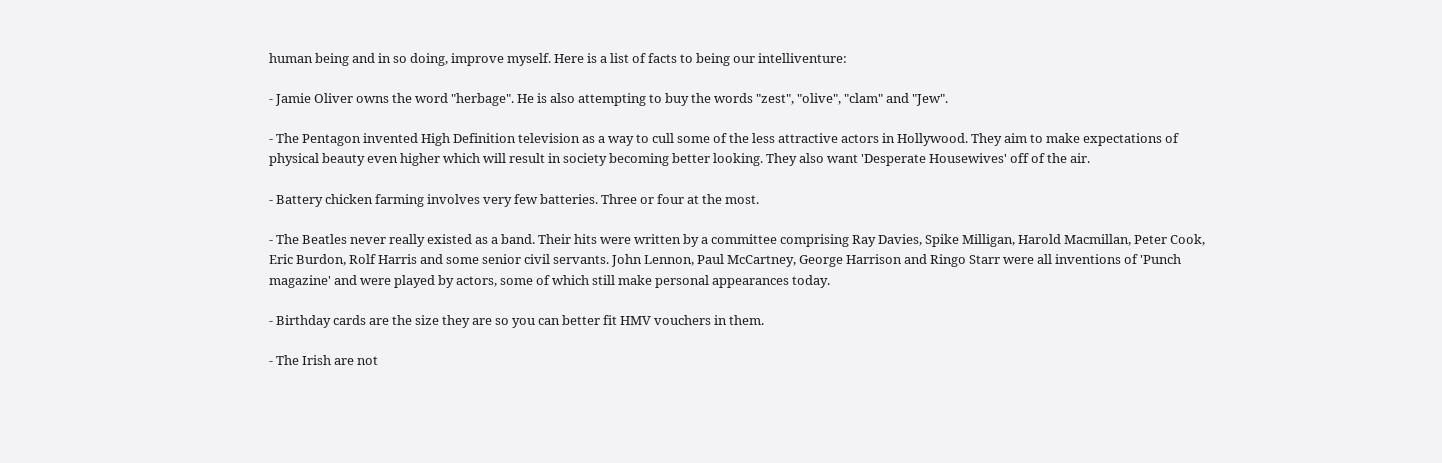human being and in so doing, improve myself. Here is a list of facts to being our intelliventure:

- Jamie Oliver owns the word "herbage". He is also attempting to buy the words "zest", "olive", "clam" and "Jew".

- The Pentagon invented High Definition television as a way to cull some of the less attractive actors in Hollywood. They aim to make expectations of physical beauty even higher which will result in society becoming better looking. They also want 'Desperate Housewives' off of the air.

- Battery chicken farming involves very few batteries. Three or four at the most.

- The Beatles never really existed as a band. Their hits were written by a committee comprising Ray Davies, Spike Milligan, Harold Macmillan, Peter Cook, Eric Burdon, Rolf Harris and some senior civil servants. John Lennon, Paul McCartney, George Harrison and Ringo Starr were all inventions of 'Punch magazine' and were played by actors, some of which still make personal appearances today.

- Birthday cards are the size they are so you can better fit HMV vouchers in them.

- The Irish are not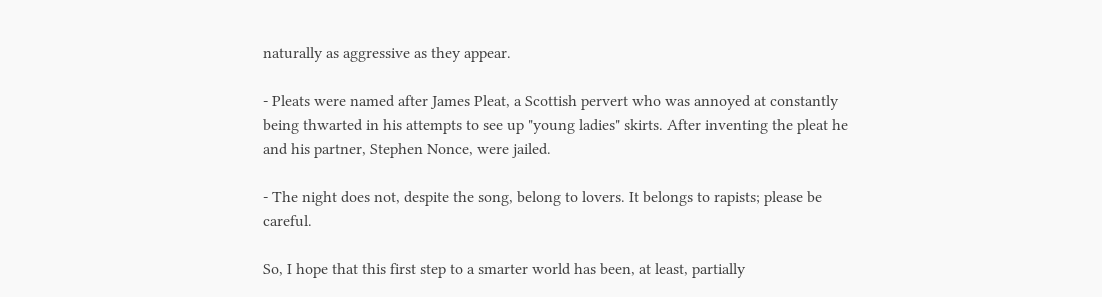naturally as aggressive as they appear.

- Pleats were named after James Pleat, a Scottish pervert who was annoyed at constantly being thwarted in his attempts to see up "young ladies" skirts. After inventing the pleat he and his partner, Stephen Nonce, were jailed.

- The night does not, despite the song, belong to lovers. It belongs to rapists; please be careful.

So, I hope that this first step to a smarter world has been, at least, partially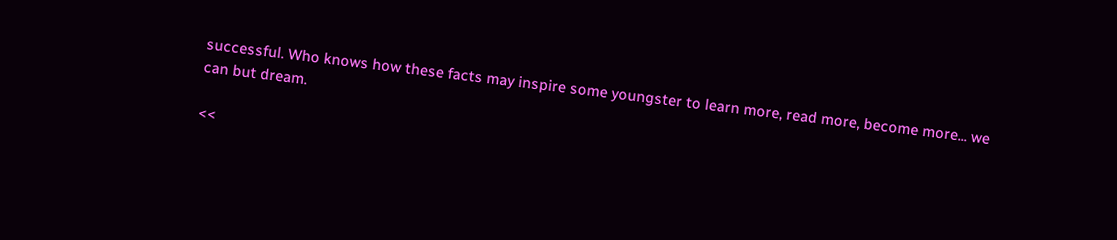successful. Who knows how these facts may inspire some youngster to learn more, read more, become more... we can but dream.

<<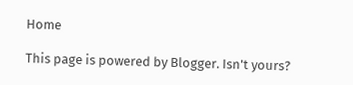Home

This page is powered by Blogger. Isn't yours?